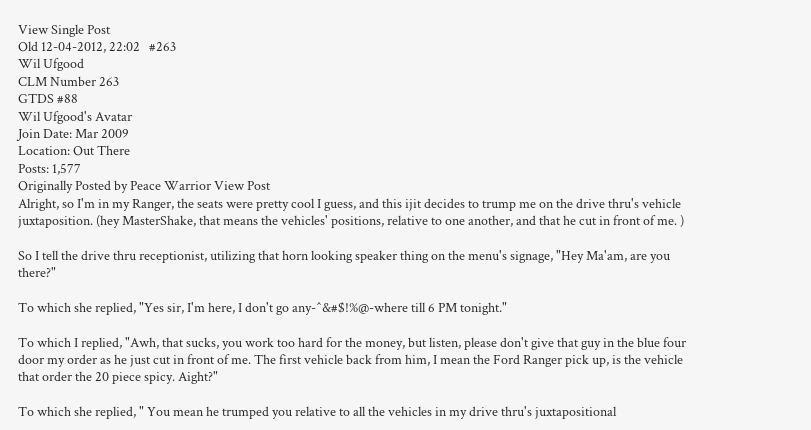View Single Post
Old 12-04-2012, 22:02   #263
Wil Ufgood
CLM Number 263
GTDS #88
Wil Ufgood's Avatar
Join Date: Mar 2009
Location: Out There
Posts: 1,577
Originally Posted by Peace Warrior View Post
Alright, so I'm in my Ranger, the seats were pretty cool I guess, and this ijit decides to trump me on the drive thru's vehicle juxtaposition. (hey MasterShake, that means the vehicles' positions, relative to one another, and that he cut in front of me. )

So I tell the drive thru receptionist, utilizing that horn looking speaker thing on the menu's signage, "Hey Ma'am, are you there?"

To which she replied, "Yes sir, I'm here, I don't go any-^&#$!%@-where till 6 PM tonight."

To which I replied, "Awh, that sucks, you work too hard for the money, but listen, please don't give that guy in the blue four door my order as he just cut in front of me. The first vehicle back from him, I mean the Ford Ranger pick up, is the vehicle that order the 20 piece spicy. Aight?"

To which she replied, " You mean he trumped you relative to all the vehicles in my drive thru's juxtapositional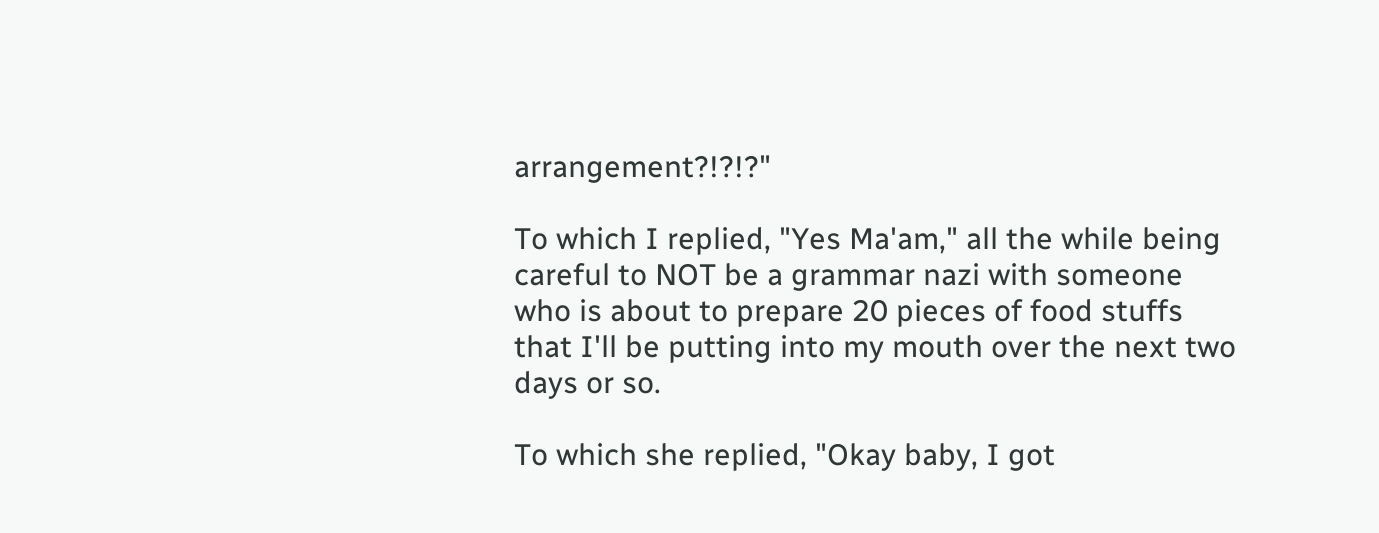arrangement?!?!?"

To which I replied, "Yes Ma'am," all the while being careful to NOT be a grammar nazi with someone who is about to prepare 20 pieces of food stuffs that I'll be putting into my mouth over the next two days or so.

To which she replied, "Okay baby, I got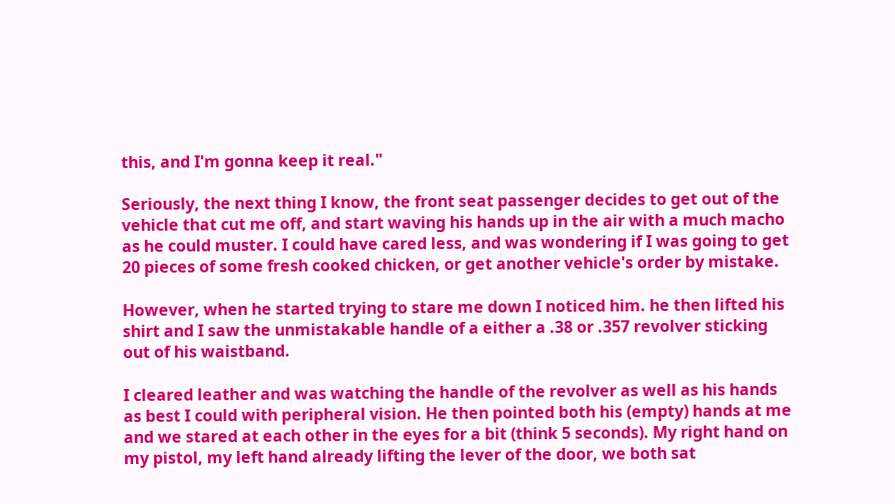this, and I'm gonna keep it real."

Seriously, the next thing I know, the front seat passenger decides to get out of the vehicle that cut me off, and start waving his hands up in the air with a much macho as he could muster. I could have cared less, and was wondering if I was going to get 20 pieces of some fresh cooked chicken, or get another vehicle's order by mistake.

However, when he started trying to stare me down I noticed him. he then lifted his shirt and I saw the unmistakable handle of a either a .38 or .357 revolver sticking out of his waistband.

I cleared leather and was watching the handle of the revolver as well as his hands as best I could with peripheral vision. He then pointed both his (empty) hands at me and we stared at each other in the eyes for a bit (think 5 seconds). My right hand on my pistol, my left hand already lifting the lever of the door, we both sat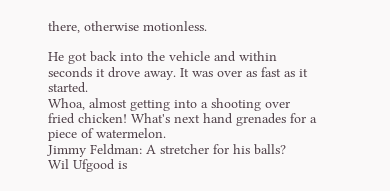there, otherwise motionless.

He got back into the vehicle and within seconds it drove away. It was over as fast as it started.
Whoa, almost getting into a shooting over fried chicken! What's next hand grenades for a piece of watermelon.
Jimmy Feldman: A stretcher for his balls?
Wil Ufgood is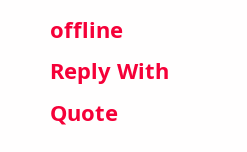offline   Reply With Quote